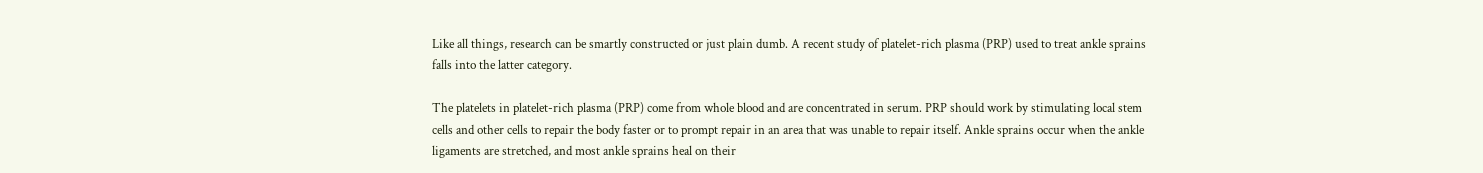Like all things, research can be smartly constructed or just plain dumb. A recent study of platelet-rich plasma (PRP) used to treat ankle sprains falls into the latter category.

The platelets in platelet-rich plasma (PRP) come from whole blood and are concentrated in serum. PRP should work by stimulating local stem cells and other cells to repair the body faster or to prompt repair in an area that was unable to repair itself. Ankle sprains occur when the ankle ligaments are stretched, and most ankle sprains heal on their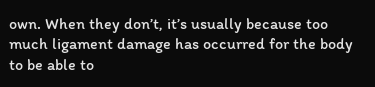own. When they don’t, it’s usually because too much ligament damage has occurred for the body to be able to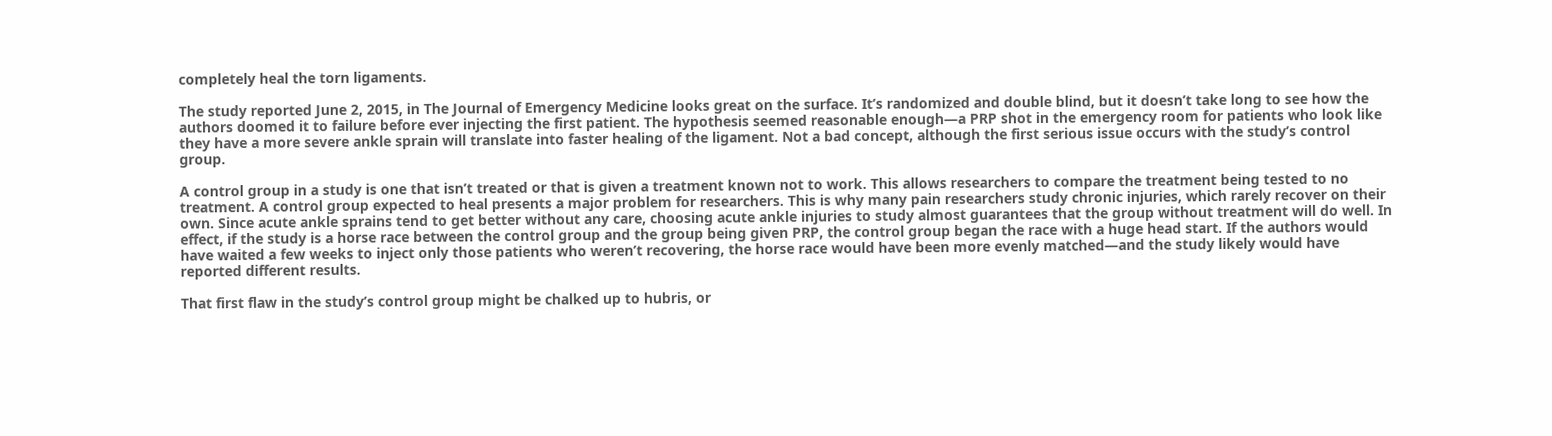completely heal the torn ligaments.

The study reported June 2, 2015, in The Journal of Emergency Medicine looks great on the surface. It’s randomized and double blind, but it doesn’t take long to see how the authors doomed it to failure before ever injecting the first patient. The hypothesis seemed reasonable enough—a PRP shot in the emergency room for patients who look like they have a more severe ankle sprain will translate into faster healing of the ligament. Not a bad concept, although the first serious issue occurs with the study’s control group.

A control group in a study is one that isn’t treated or that is given a treatment known not to work. This allows researchers to compare the treatment being tested to no treatment. A control group expected to heal presents a major problem for researchers. This is why many pain researchers study chronic injuries, which rarely recover on their own. Since acute ankle sprains tend to get better without any care, choosing acute ankle injuries to study almost guarantees that the group without treatment will do well. In effect, if the study is a horse race between the control group and the group being given PRP, the control group began the race with a huge head start. If the authors would have waited a few weeks to inject only those patients who weren’t recovering, the horse race would have been more evenly matched—and the study likely would have reported different results.

That first flaw in the study’s control group might be chalked up to hubris, or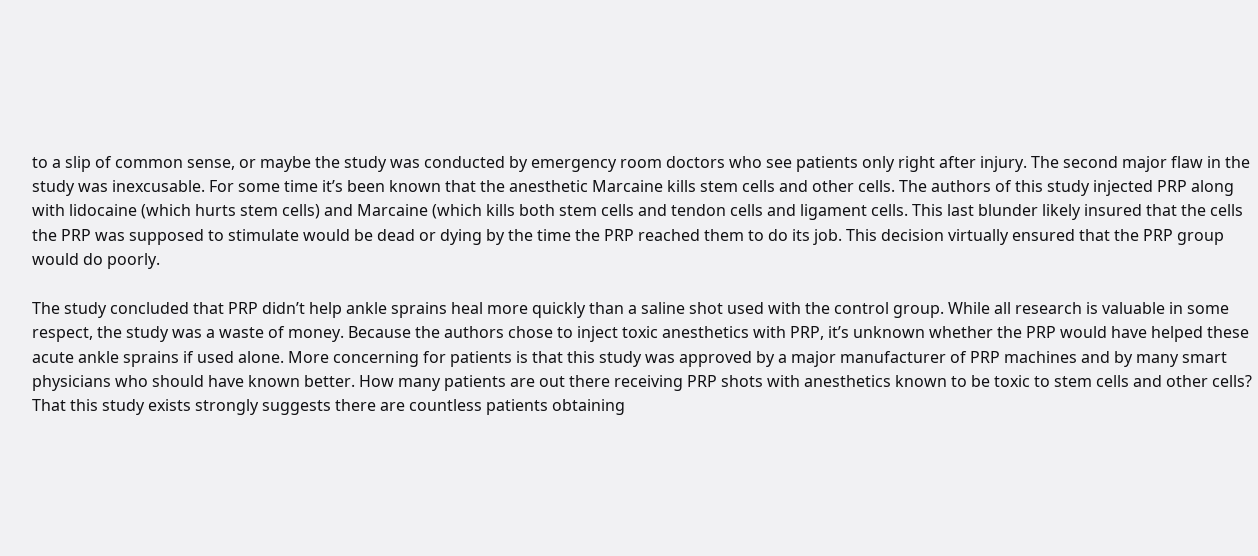to a slip of common sense, or maybe the study was conducted by emergency room doctors who see patients only right after injury. The second major flaw in the study was inexcusable. For some time it’s been known that the anesthetic Marcaine kills stem cells and other cells. The authors of this study injected PRP along with lidocaine (which hurts stem cells) and Marcaine (which kills both stem cells and tendon cells and ligament cells. This last blunder likely insured that the cells the PRP was supposed to stimulate would be dead or dying by the time the PRP reached them to do its job. This decision virtually ensured that the PRP group would do poorly.

The study concluded that PRP didn’t help ankle sprains heal more quickly than a saline shot used with the control group. While all research is valuable in some respect, the study was a waste of money. Because the authors chose to inject toxic anesthetics with PRP, it’s unknown whether the PRP would have helped these acute ankle sprains if used alone. More concerning for patients is that this study was approved by a major manufacturer of PRP machines and by many smart physicians who should have known better. How many patients are out there receiving PRP shots with anesthetics known to be toxic to stem cells and other cells? That this study exists strongly suggests there are countless patients obtaining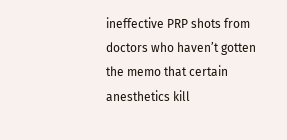ineffective PRP shots from doctors who haven’t gotten the memo that certain anesthetics kill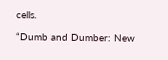cells.

“Dumb and Dumber: New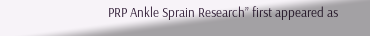PRP Ankle Sprain Research” first appeared as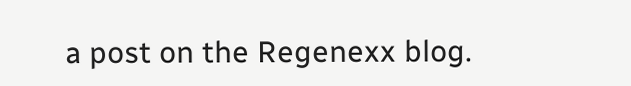a post on the Regenexx blog.